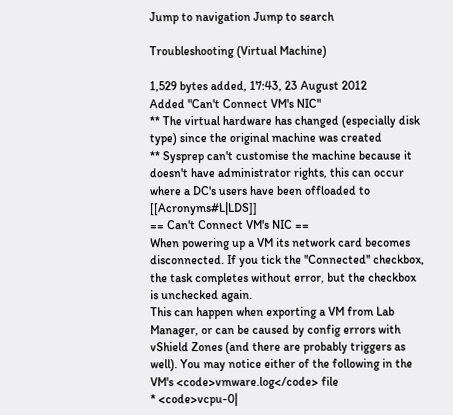Jump to navigation Jump to search

Troubleshooting (Virtual Machine)

1,529 bytes added, 17:43, 23 August 2012
Added "Can't Connect VM's NIC"
** The virtual hardware has changed (especially disk type) since the original machine was created
** Sysprep can't customise the machine because it doesn't have administrator rights, this can occur where a DC's users have been offloaded to [[Acronyms#L|LDS]]
== Can't Connect VM's NIC ==
When powering up a VM its network card becomes disconnected. If you tick the ''Connected'' checkbox, the task completes without error, but the checkbox is unchecked again.
This can happen when exporting a VM from Lab Manager, or can be caused by config errors with vShield Zones (and there are probably triggers as well). You may notice either of the following in the VM's <code>vmware.log</code> file
* <code>vcpu-0|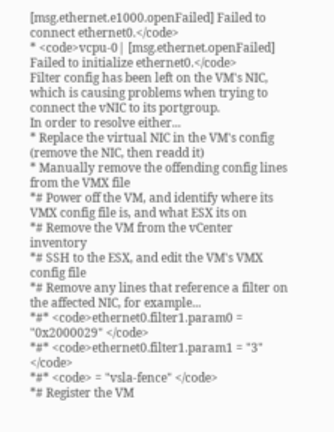[msg.ethernet.e1000.openFailed] Failed to connect ethernet0.</code>
* <code>vcpu-0| [msg.ethernet.openFailed] Failed to initialize ethernet0.</code>
Filter config has been left on the VM's NIC, which is causing problems when trying to connect the vNIC to its portgroup.
In order to resolve either...
* Replace the virtual NIC in the VM's config (remove the NIC, then readd it)
* Manually remove the offending config lines from the VMX file
*# Power off the VM, and identify where its VMX config file is, and what ESX its on
*# Remove the VM from the vCenter inventory
*# SSH to the ESX, and edit the VM's VMX config file
*# Remove any lines that reference a filter on the affected NIC, for example...
*#* <code>ethernet0.filter1.param0 = "0x2000029" </code>
*#* <code>ethernet0.filter1.param1 = "3" </code>
*#* <code> = "vsla-fence" </code>
*# Register the VM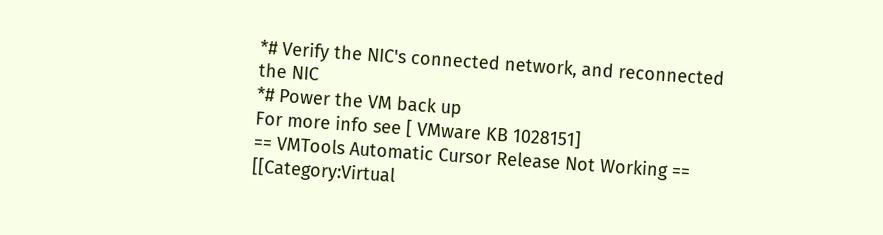*# Verify the NIC's connected network, and reconnected the NIC
*# Power the VM back up
For more info see [ VMware KB 1028151]
== VMTools Automatic Cursor Release Not Working ==
[[Category:Virtual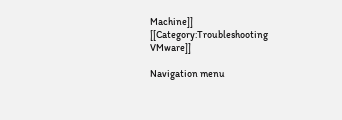Machine]]
[[Category:Troubleshooting VMware]]

Navigation menu